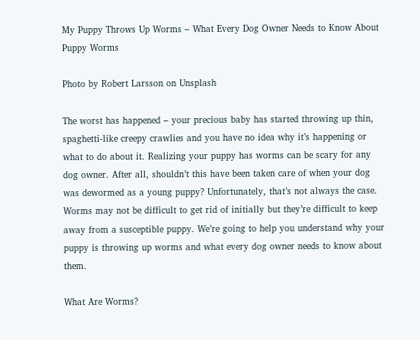My Puppy Throws Up Worms – What Every Dog Owner Needs to Know About Puppy Worms

Photo by Robert Larsson on Unsplash

The worst has happened – your precious baby has started throwing up thin, spaghetti-like creepy crawlies and you have no idea why it’s happening or what to do about it. Realizing your puppy has worms can be scary for any dog owner. After all, shouldn’t this have been taken care of when your dog was dewormed as a young puppy? Unfortunately, that’s not always the case. Worms may not be difficult to get rid of initially but they’re difficult to keep away from a susceptible puppy. We’re going to help you understand why your puppy is throwing up worms and what every dog owner needs to know about them.

What Are Worms?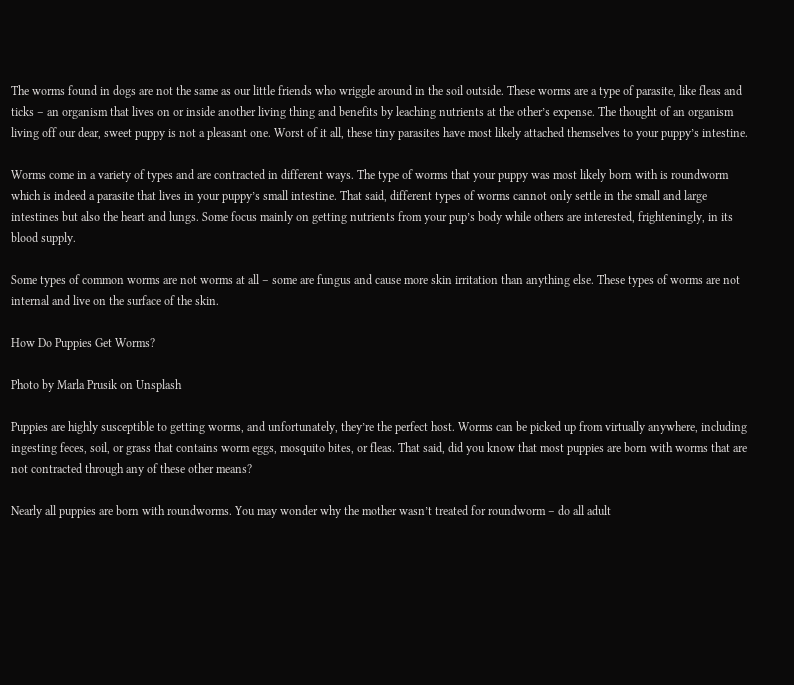The worms found in dogs are not the same as our little friends who wriggle around in the soil outside. These worms are a type of parasite, like fleas and ticks – an organism that lives on or inside another living thing and benefits by leaching nutrients at the other’s expense. The thought of an organism living off our dear, sweet puppy is not a pleasant one. Worst of it all, these tiny parasites have most likely attached themselves to your puppy’s intestine.

Worms come in a variety of types and are contracted in different ways. The type of worms that your puppy was most likely born with is roundworm which is indeed a parasite that lives in your puppy’s small intestine. That said, different types of worms cannot only settle in the small and large intestines but also the heart and lungs. Some focus mainly on getting nutrients from your pup’s body while others are interested, frighteningly, in its blood supply.

Some types of common worms are not worms at all – some are fungus and cause more skin irritation than anything else. These types of worms are not internal and live on the surface of the skin.

How Do Puppies Get Worms?

Photo by Marla Prusik on Unsplash

Puppies are highly susceptible to getting worms, and unfortunately, they’re the perfect host. Worms can be picked up from virtually anywhere, including ingesting feces, soil, or grass that contains worm eggs, mosquito bites, or fleas. That said, did you know that most puppies are born with worms that are not contracted through any of these other means?

Nearly all puppies are born with roundworms. You may wonder why the mother wasn’t treated for roundworm – do all adult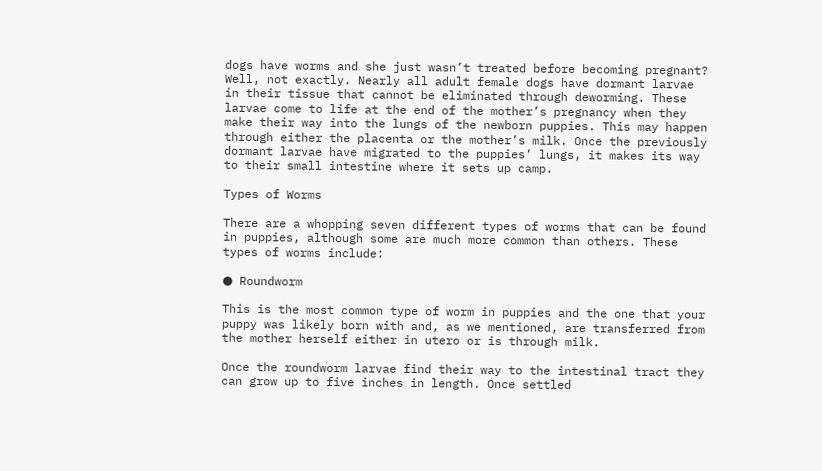dogs have worms and she just wasn’t treated before becoming pregnant? Well, not exactly. Nearly all adult female dogs have dormant larvae in their tissue that cannot be eliminated through deworming. These larvae come to life at the end of the mother’s pregnancy when they make their way into the lungs of the newborn puppies. This may happen through either the placenta or the mother’s milk. Once the previously dormant larvae have migrated to the puppies’ lungs, it makes its way to their small intestine where it sets up camp.

Types of Worms

There are a whopping seven different types of worms that can be found in puppies, although some are much more common than others. These types of worms include:

● Roundworm

This is the most common type of worm in puppies and the one that your puppy was likely born with and, as we mentioned, are transferred from the mother herself either in utero or is through milk.

Once the roundworm larvae find their way to the intestinal tract they can grow up to five inches in length. Once settled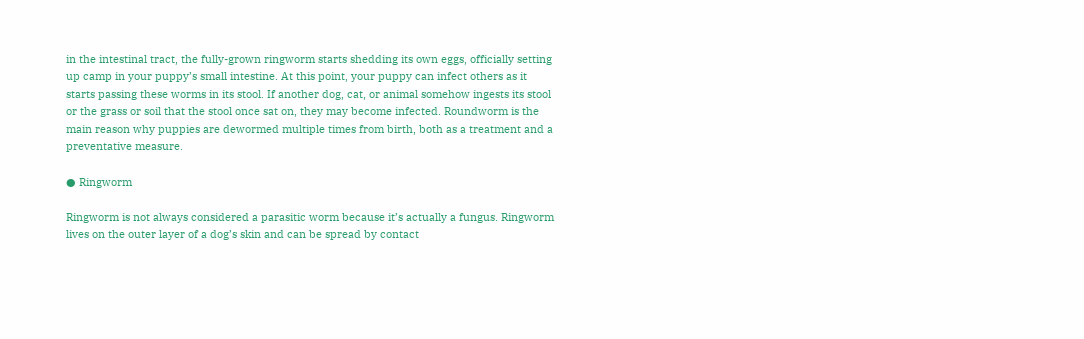in the intestinal tract, the fully-grown ringworm starts shedding its own eggs, officially setting up camp in your puppy’s small intestine. At this point, your puppy can infect others as it starts passing these worms in its stool. If another dog, cat, or animal somehow ingests its stool or the grass or soil that the stool once sat on, they may become infected. Roundworm is the main reason why puppies are dewormed multiple times from birth, both as a treatment and a preventative measure.

● Ringworm

Ringworm is not always considered a parasitic worm because it’s actually a fungus. Ringworm lives on the outer layer of a dog’s skin and can be spread by contact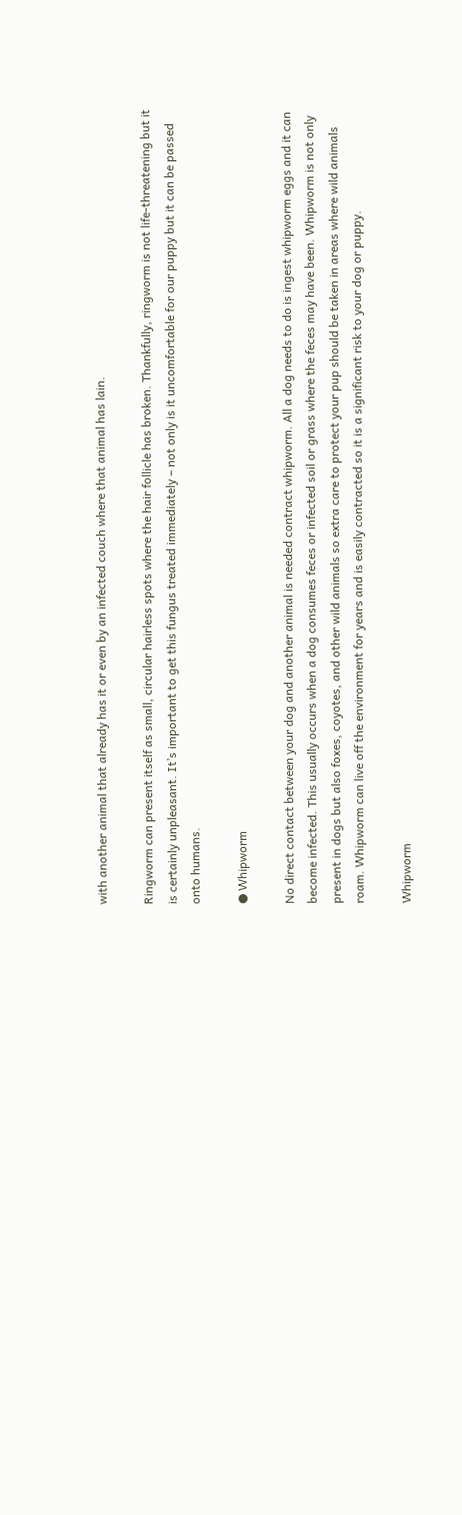with another animal that already has it or even by an infected couch where that animal has lain.

Ringworm can present itself as small, circular hairless spots where the hair follicle has broken. Thankfully, ringworm is not life-threatening but it is certainly unpleasant. It’s important to get this fungus treated immediately – not only is it uncomfortable for our puppy but it can be passed onto humans.

● Whipworm

No direct contact between your dog and another animal is needed contract whipworm. All a dog needs to do is ingest whipworm eggs and it can become infected. This usually occurs when a dog consumes feces or infected soil or grass where the feces may have been. Whipworm is not only present in dogs but also foxes, coyotes, and other wild animals so extra care to protect your pup should be taken in areas where wild animals roam. Whipworm can live off the environment for years and is easily contracted so it is a significant risk to your dog or puppy.

Whipworm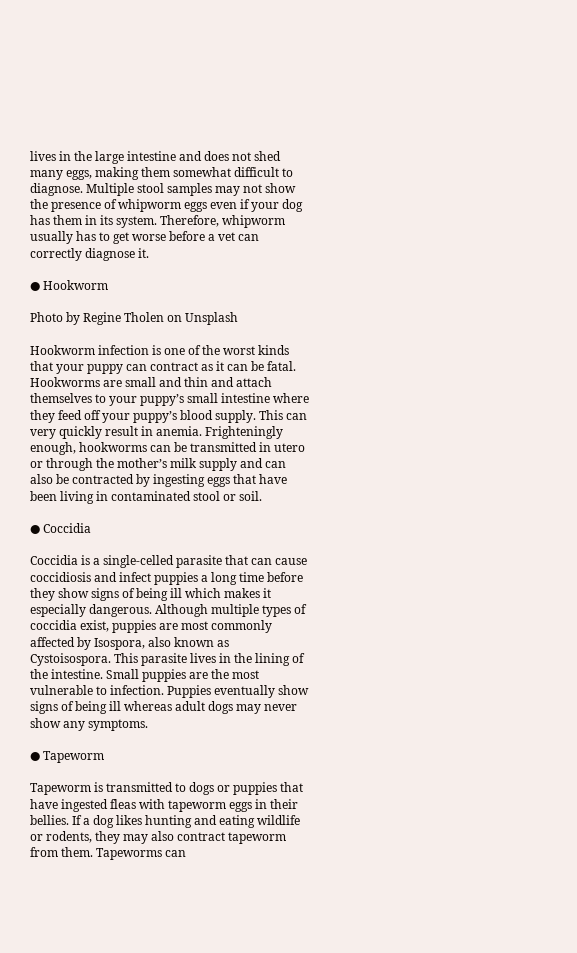lives in the large intestine and does not shed many eggs, making them somewhat difficult to diagnose. Multiple stool samples may not show the presence of whipworm eggs even if your dog has them in its system. Therefore, whipworm usually has to get worse before a vet can correctly diagnose it.

● Hookworm

Photo by Regine Tholen on Unsplash

Hookworm infection is one of the worst kinds that your puppy can contract as it can be fatal. Hookworms are small and thin and attach themselves to your puppy’s small intestine where they feed off your puppy’s blood supply. This can very quickly result in anemia. Frighteningly enough, hookworms can be transmitted in utero or through the mother’s milk supply and can also be contracted by ingesting eggs that have been living in contaminated stool or soil.

● Coccidia

Coccidia is a single-celled parasite that can cause coccidiosis and infect puppies a long time before they show signs of being ill which makes it especially dangerous. Although multiple types of coccidia exist, puppies are most commonly affected by Isospora, also known as Cystoisospora. This parasite lives in the lining of the intestine. Small puppies are the most vulnerable to infection. Puppies eventually show signs of being ill whereas adult dogs may never show any symptoms.

● Tapeworm

Tapeworm is transmitted to dogs or puppies that have ingested fleas with tapeworm eggs in their bellies. If a dog likes hunting and eating wildlife or rodents, they may also contract tapeworm from them. Tapeworms can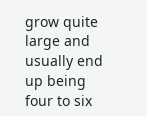grow quite large and usually end up being four to six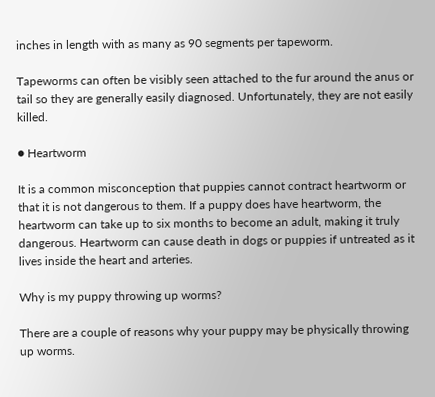inches in length with as many as 90 segments per tapeworm.

Tapeworms can often be visibly seen attached to the fur around the anus or tail so they are generally easily diagnosed. Unfortunately, they are not easily killed.

● Heartworm

It is a common misconception that puppies cannot contract heartworm or that it is not dangerous to them. If a puppy does have heartworm, the heartworm can take up to six months to become an adult, making it truly dangerous. Heartworm can cause death in dogs or puppies if untreated as it lives inside the heart and arteries.

Why is my puppy throwing up worms?

There are a couple of reasons why your puppy may be physically throwing up worms.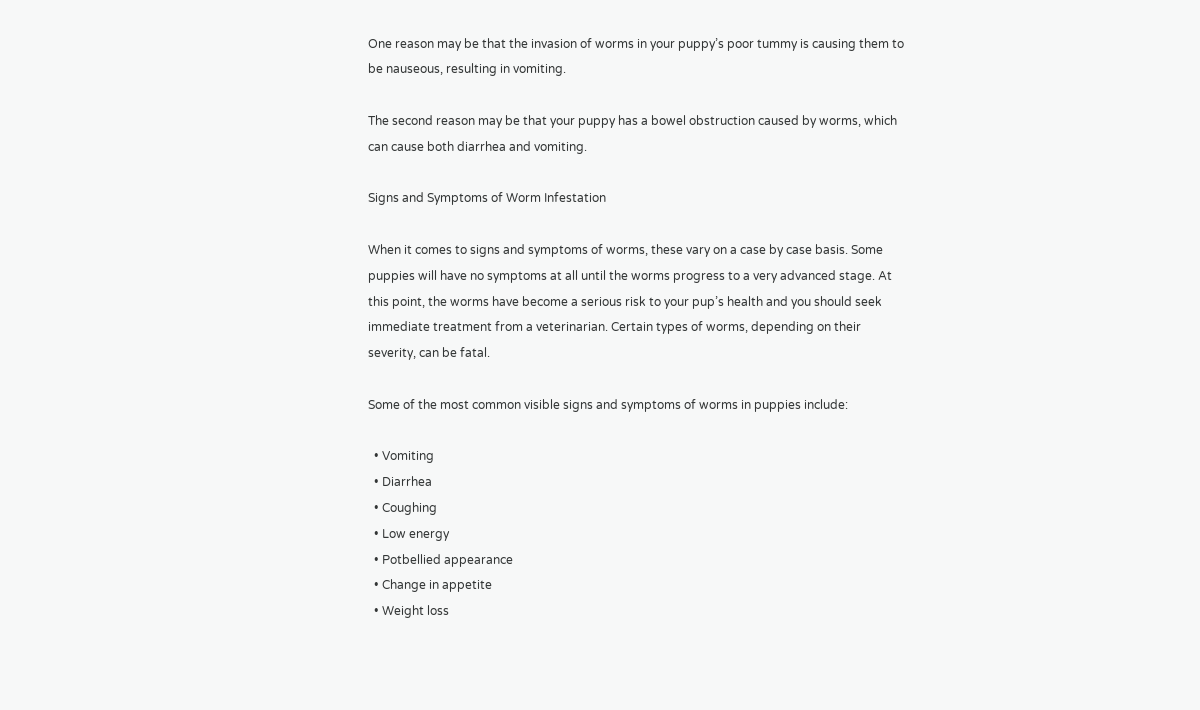One reason may be that the invasion of worms in your puppy’s poor tummy is causing them to be nauseous, resulting in vomiting.

The second reason may be that your puppy has a bowel obstruction caused by worms, which can cause both diarrhea and vomiting.

Signs and Symptoms of Worm Infestation

When it comes to signs and symptoms of worms, these vary on a case by case basis. Some puppies will have no symptoms at all until the worms progress to a very advanced stage. At this point, the worms have become a serious risk to your pup’s health and you should seek immediate treatment from a veterinarian. Certain types of worms, depending on their severity, can be fatal.

Some of the most common visible signs and symptoms of worms in puppies include:

  • Vomiting
  • Diarrhea
  • Coughing
  • Low energy
  • Potbellied appearance
  • Change in appetite
  • Weight loss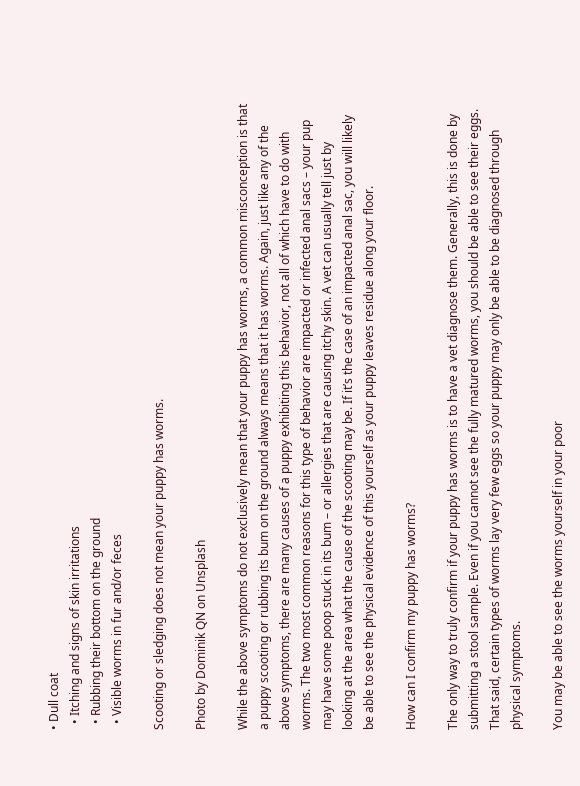• Dull coat
  • Itching and signs of skin irritations
  • Rubbing their bottom on the ground
  • Visible worms in fur and/or feces

Scooting or sledging does not mean your puppy has worms.

Photo by Dominik QN on Unsplash

While the above symptoms do not exclusively mean that your puppy has worms, a common misconception is that a puppy scooting or rubbing its bum on the ground always means that it has worms. Again, just like any of the above symptoms, there are many causes of a puppy exhibiting this behavior, not all of which have to do with worms. The two most common reasons for this type of behavior are impacted or infected anal sacs – your pup may have some poop stuck in its bum – or allergies that are causing itchy skin. A vet can usually tell just by looking at the area what the cause of the scooting may be. If it’s the case of an impacted anal sac, you will likely be able to see the physical evidence of this yourself as your puppy leaves residue along your floor.

How can I confirm my puppy has worms?

The only way to truly confirm if your puppy has worms is to have a vet diagnose them. Generally, this is done by submitting a stool sample. Even if you cannot see the fully matured worms, you should be able to see their eggs. That said, certain types of worms lay very few eggs so your puppy may only be able to be diagnosed through physical symptoms.

You may be able to see the worms yourself in your poor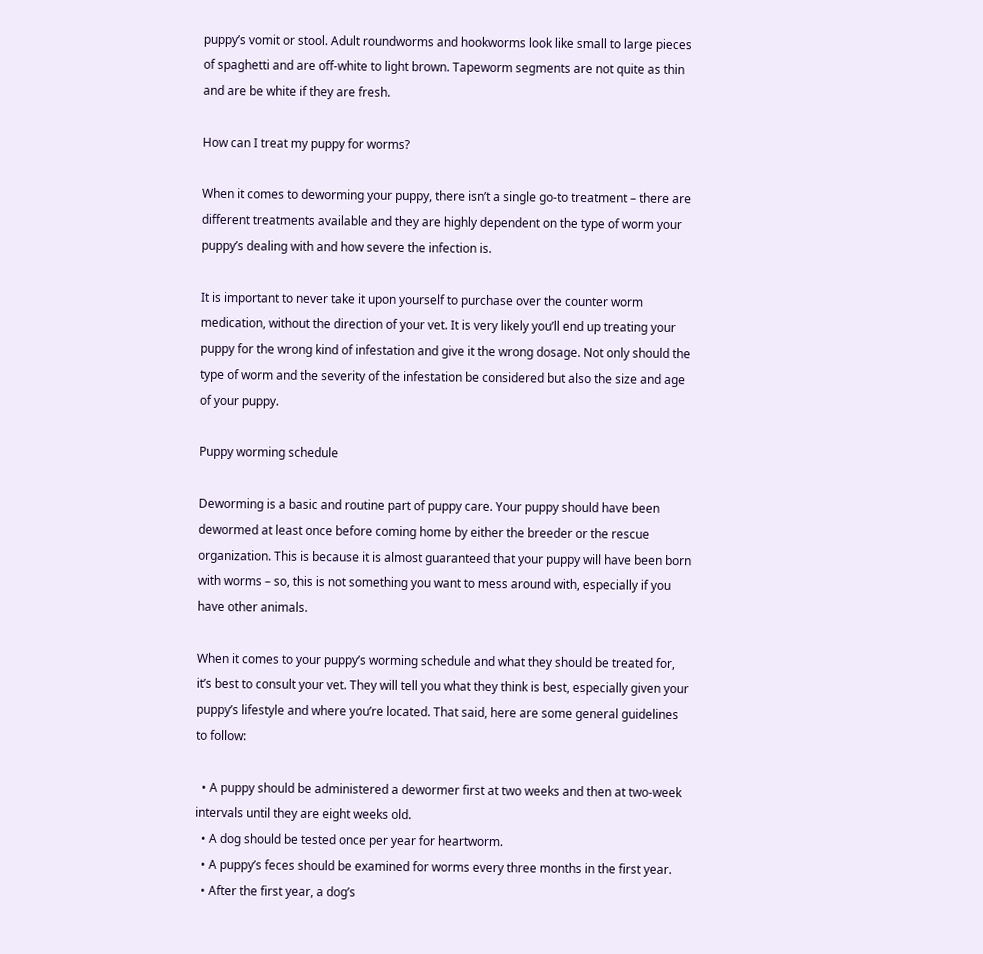puppy’s vomit or stool. Adult roundworms and hookworms look like small to large pieces of spaghetti and are off-white to light brown. Tapeworm segments are not quite as thin and are be white if they are fresh.

How can I treat my puppy for worms?

When it comes to deworming your puppy, there isn’t a single go-to treatment – there are different treatments available and they are highly dependent on the type of worm your puppy’s dealing with and how severe the infection is.

It is important to never take it upon yourself to purchase over the counter worm medication, without the direction of your vet. It is very likely you’ll end up treating your puppy for the wrong kind of infestation and give it the wrong dosage. Not only should the type of worm and the severity of the infestation be considered but also the size and age of your puppy.

Puppy worming schedule

Deworming is a basic and routine part of puppy care. Your puppy should have been dewormed at least once before coming home by either the breeder or the rescue organization. This is because it is almost guaranteed that your puppy will have been born with worms – so, this is not something you want to mess around with, especially if you have other animals.

When it comes to your puppy’s worming schedule and what they should be treated for, it’s best to consult your vet. They will tell you what they think is best, especially given your puppy’s lifestyle and where you’re located. That said, here are some general guidelines to follow:

  • A puppy should be administered a dewormer first at two weeks and then at two-week intervals until they are eight weeks old.
  • A dog should be tested once per year for heartworm.
  • A puppy’s feces should be examined for worms every three months in the first year.
  • After the first year, a dog’s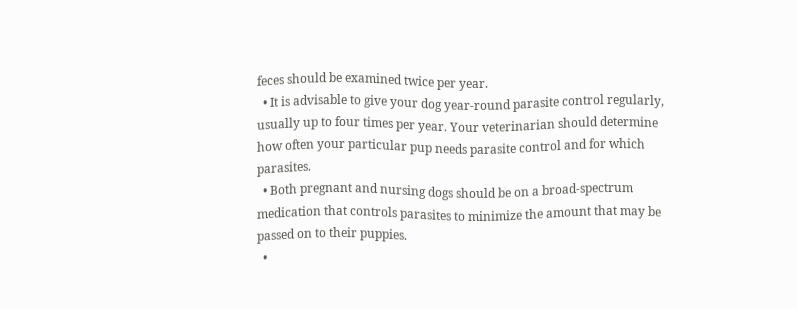feces should be examined twice per year.
  • It is advisable to give your dog year-round parasite control regularly, usually up to four times per year. Your veterinarian should determine how often your particular pup needs parasite control and for which parasites.
  • Both pregnant and nursing dogs should be on a broad-spectrum medication that controls parasites to minimize the amount that may be passed on to their puppies.
  •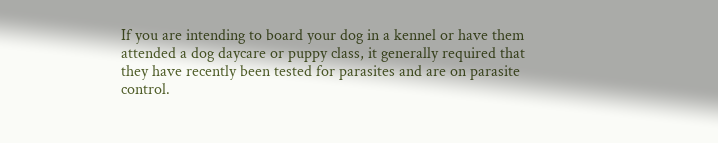If you are intending to board your dog in a kennel or have them attended a dog daycare or puppy class, it generally required that they have recently been tested for parasites and are on parasite control.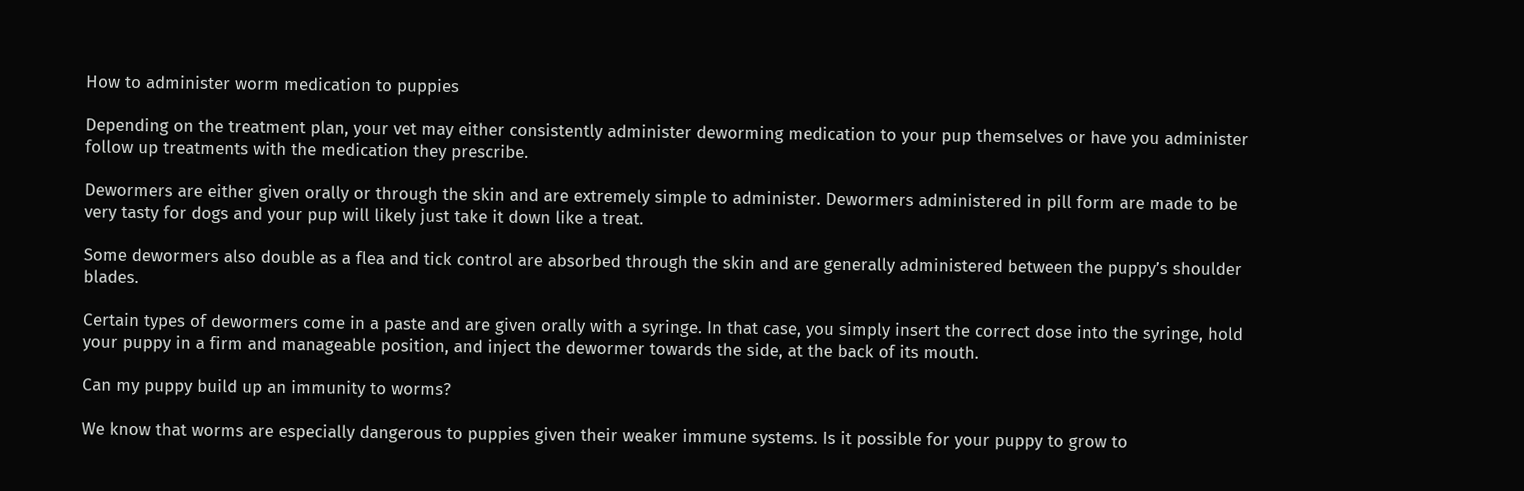How to administer worm medication to puppies

Depending on the treatment plan, your vet may either consistently administer deworming medication to your pup themselves or have you administer follow up treatments with the medication they prescribe.

Dewormers are either given orally or through the skin and are extremely simple to administer. Dewormers administered in pill form are made to be very tasty for dogs and your pup will likely just take it down like a treat.

Some dewormers also double as a flea and tick control are absorbed through the skin and are generally administered between the puppy’s shoulder blades.

Certain types of dewormers come in a paste and are given orally with a syringe. In that case, you simply insert the correct dose into the syringe, hold your puppy in a firm and manageable position, and inject the dewormer towards the side, at the back of its mouth.

Can my puppy build up an immunity to worms?

We know that worms are especially dangerous to puppies given their weaker immune systems. Is it possible for your puppy to grow to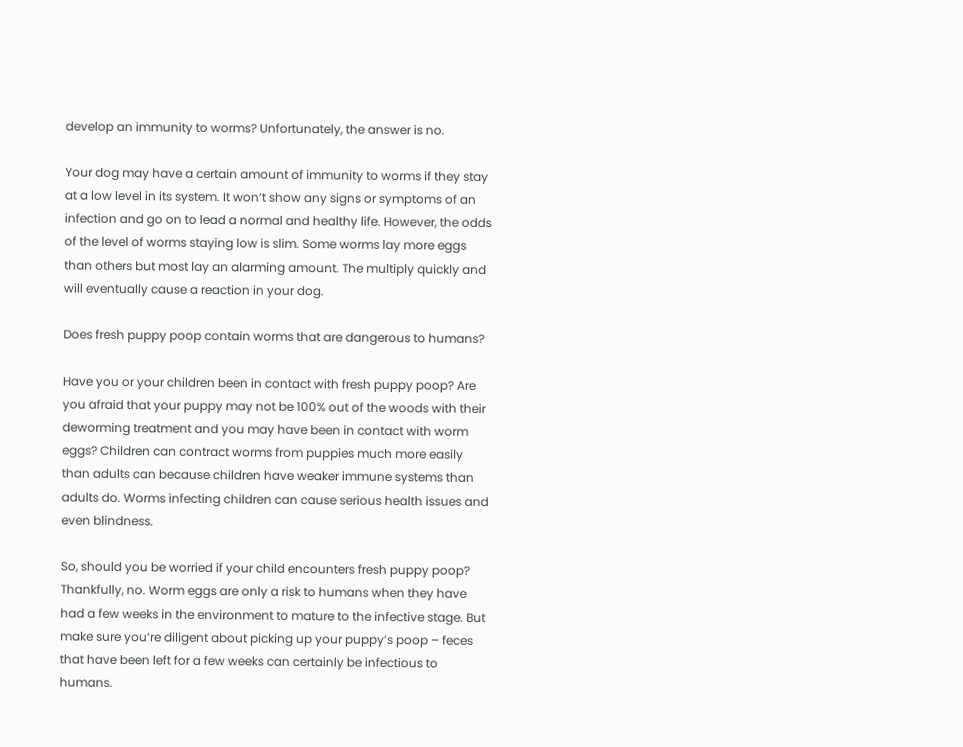develop an immunity to worms? Unfortunately, the answer is no.

Your dog may have a certain amount of immunity to worms if they stay at a low level in its system. It won’t show any signs or symptoms of an infection and go on to lead a normal and healthy life. However, the odds of the level of worms staying low is slim. Some worms lay more eggs than others but most lay an alarming amount. The multiply quickly and will eventually cause a reaction in your dog.

Does fresh puppy poop contain worms that are dangerous to humans?

Have you or your children been in contact with fresh puppy poop? Are you afraid that your puppy may not be 100% out of the woods with their deworming treatment and you may have been in contact with worm eggs? Children can contract worms from puppies much more easily than adults can because children have weaker immune systems than adults do. Worms infecting children can cause serious health issues and even blindness.

So, should you be worried if your child encounters fresh puppy poop? Thankfully, no. Worm eggs are only a risk to humans when they have had a few weeks in the environment to mature to the infective stage. But make sure you’re diligent about picking up your puppy’s poop – feces that have been left for a few weeks can certainly be infectious to humans.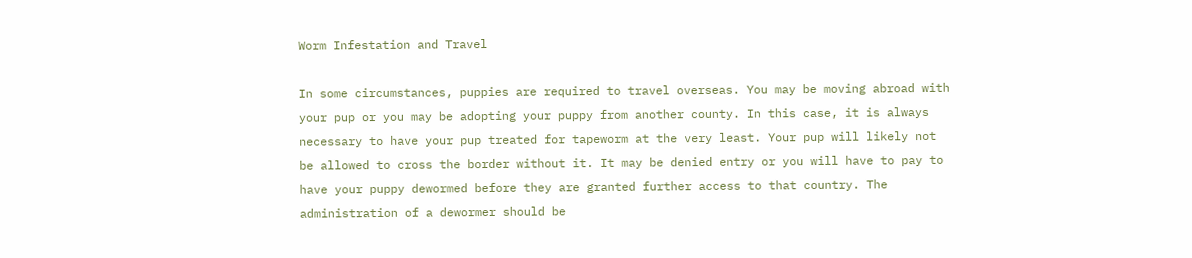Worm Infestation and Travel

In some circumstances, puppies are required to travel overseas. You may be moving abroad with your pup or you may be adopting your puppy from another county. In this case, it is always necessary to have your pup treated for tapeworm at the very least. Your pup will likely not be allowed to cross the border without it. It may be denied entry or you will have to pay to have your puppy dewormed before they are granted further access to that country. The administration of a dewormer should be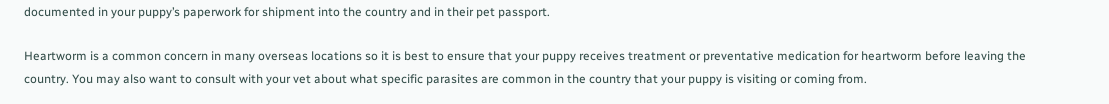documented in your puppy’s paperwork for shipment into the country and in their pet passport.

Heartworm is a common concern in many overseas locations so it is best to ensure that your puppy receives treatment or preventative medication for heartworm before leaving the country. You may also want to consult with your vet about what specific parasites are common in the country that your puppy is visiting or coming from.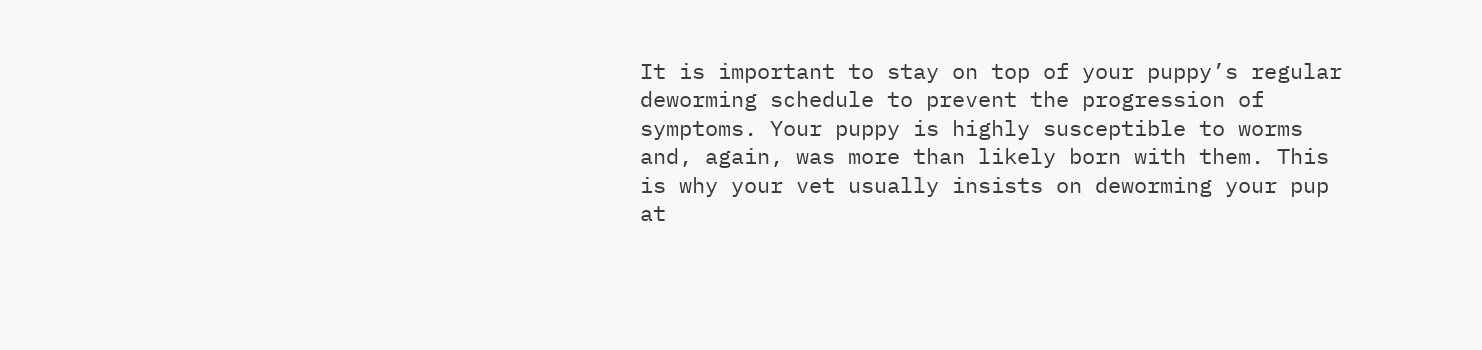It is important to stay on top of your puppy’s regular deworming schedule to prevent the progression of symptoms. Your puppy is highly susceptible to worms and, again, was more than likely born with them. This is why your vet usually insists on deworming your pup at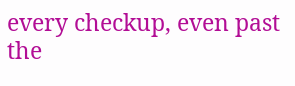every checkup, even past the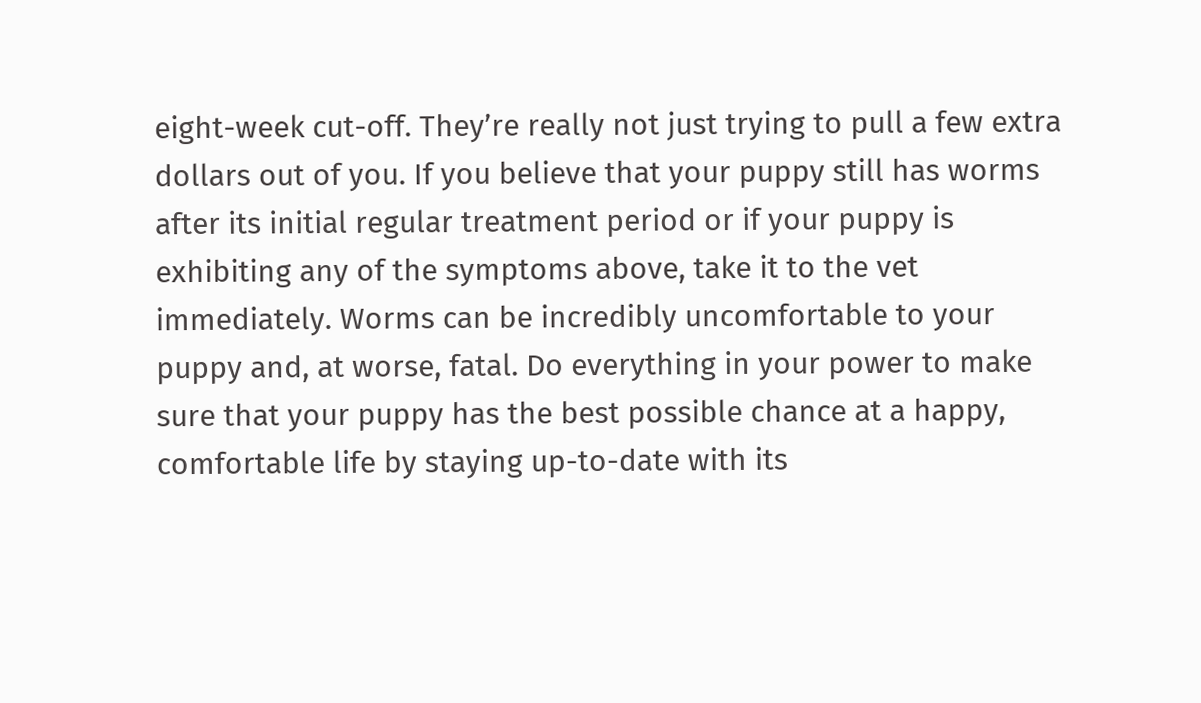eight-week cut-off. They’re really not just trying to pull a few extra dollars out of you. If you believe that your puppy still has worms after its initial regular treatment period or if your puppy is exhibiting any of the symptoms above, take it to the vet immediately. Worms can be incredibly uncomfortable to your puppy and, at worse, fatal. Do everything in your power to make sure that your puppy has the best possible chance at a happy, comfortable life by staying up-to-date with its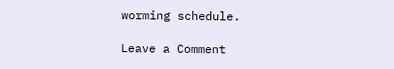worming schedule.

Leave a Comment